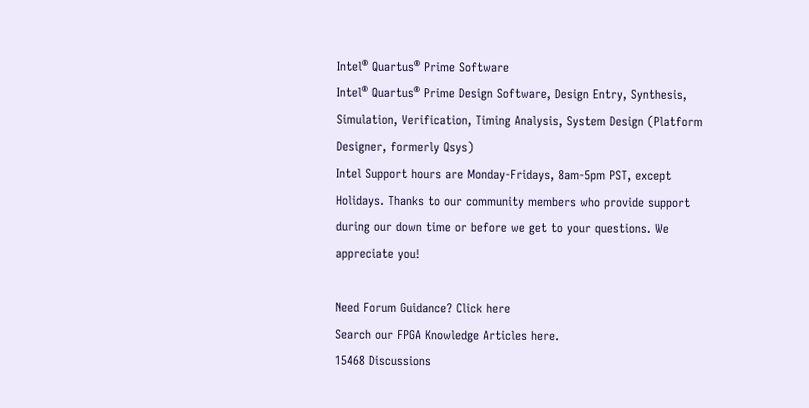Intel® Quartus® Prime Software
Intel® Quartus® Prime Design Software, Design Entry, Synthesis, Simulation, Verification, Timing Analysis, System Design (Platform Designer, formerly Qsys)
Intel Support hours are Monday-Fridays, 8am-5pm PST, except Holidays. Thanks to our community members who provide support during our down time or before we get to your questions. We appreciate you!

Need Forum Guidance? Click here
Search our FPGA Knowledge Articles here.
15468 Discussions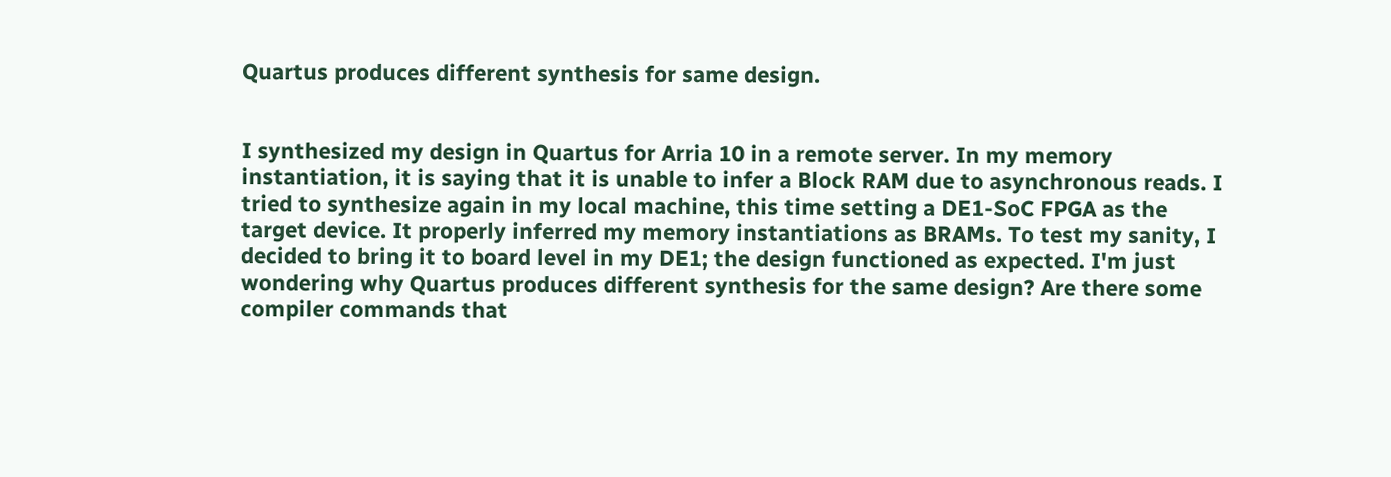Quartus produces different synthesis for same design.


I synthesized my design in Quartus for Arria 10 in a remote server. In my memory instantiation, it is saying that it is unable to infer a Block RAM due to asynchronous reads. I tried to synthesize again in my local machine, this time setting a DE1-SoC FPGA as the target device. It properly inferred my memory instantiations as BRAMs. To test my sanity, I decided to bring it to board level in my DE1; the design functioned as expected. I'm just wondering why Quartus produces different synthesis for the same design? Are there some compiler commands that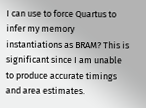I can use to force Quartus to infer my memory instantiations as BRAM? This is significant since I am unable to produce accurate timings and area estimates.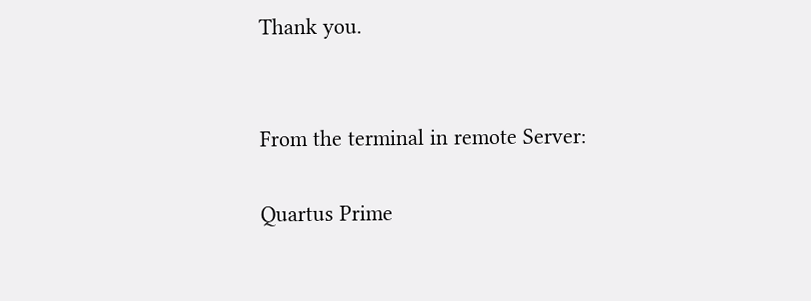Thank you.


From the terminal in remote Server:

Quartus Prime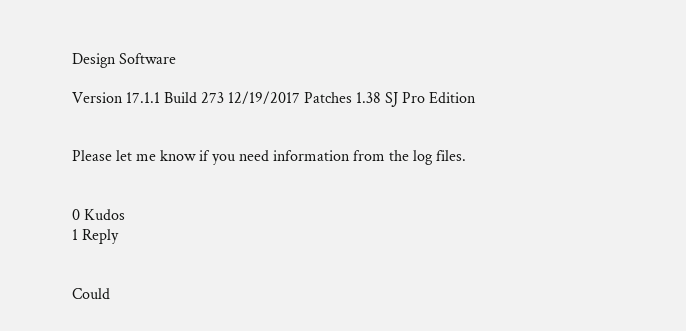Design Software

Version 17.1.1 Build 273 12/19/2017 Patches 1.38 SJ Pro Edition


Please let me know if you need information from the log files.


0 Kudos
1 Reply


Could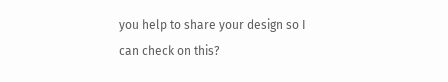you help to share your design so I can check on this?